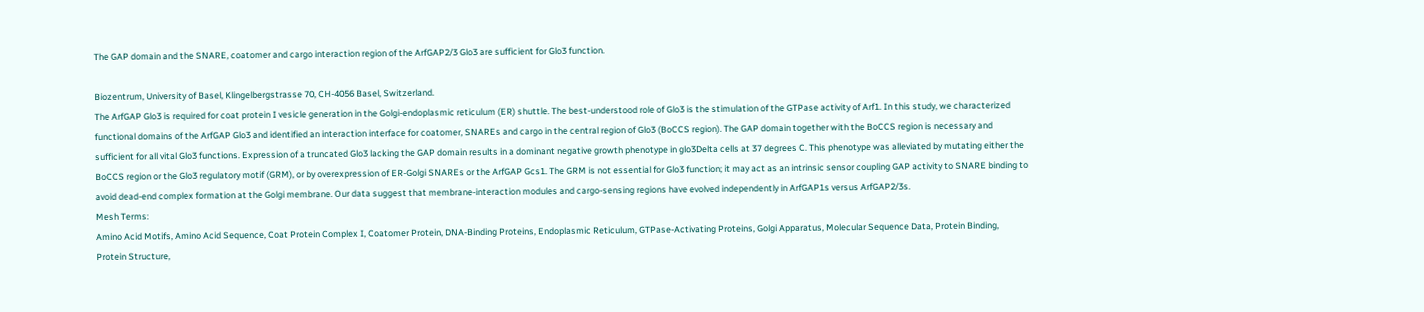The GAP domain and the SNARE, coatomer and cargo interaction region of the ArfGAP2/3 Glo3 are sufficient for Glo3 function.

Biozentrum, University of Basel, Klingelbergstrasse 70, CH-4056 Basel, Switzerland.
The ArfGAP Glo3 is required for coat protein I vesicle generation in the Golgi-endoplasmic reticulum (ER) shuttle. The best-understood role of Glo3 is the stimulation of the GTPase activity of Arf1. In this study, we characterized functional domains of the ArfGAP Glo3 and identified an interaction interface for coatomer, SNAREs and cargo in the central region of Glo3 (BoCCS region). The GAP domain together with the BoCCS region is necessary and sufficient for all vital Glo3 functions. Expression of a truncated Glo3 lacking the GAP domain results in a dominant negative growth phenotype in glo3Delta cells at 37 degrees C. This phenotype was alleviated by mutating either the BoCCS region or the Glo3 regulatory motif (GRM), or by overexpression of ER-Golgi SNAREs or the ArfGAP Gcs1. The GRM is not essential for Glo3 function; it may act as an intrinsic sensor coupling GAP activity to SNARE binding to avoid dead-end complex formation at the Golgi membrane. Our data suggest that membrane-interaction modules and cargo-sensing regions have evolved independently in ArfGAP1s versus ArfGAP2/3s.
Mesh Terms:
Amino Acid Motifs, Amino Acid Sequence, Coat Protein Complex I, Coatomer Protein, DNA-Binding Proteins, Endoplasmic Reticulum, GTPase-Activating Proteins, Golgi Apparatus, Molecular Sequence Data, Protein Binding, Protein Structure,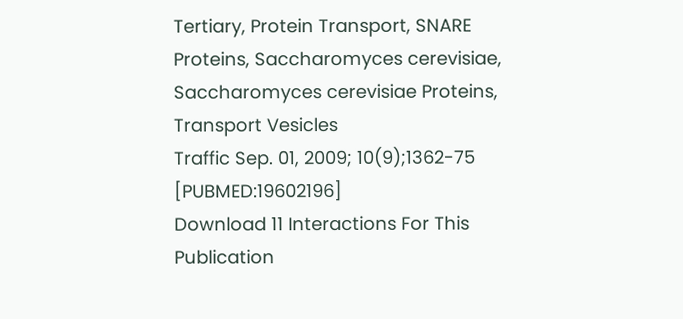Tertiary, Protein Transport, SNARE Proteins, Saccharomyces cerevisiae, Saccharomyces cerevisiae Proteins, Transport Vesicles
Traffic Sep. 01, 2009; 10(9);1362-75 [PUBMED:19602196]
Download 11 Interactions For This Publication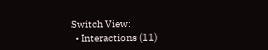Switch View:
  • Interactions (11)